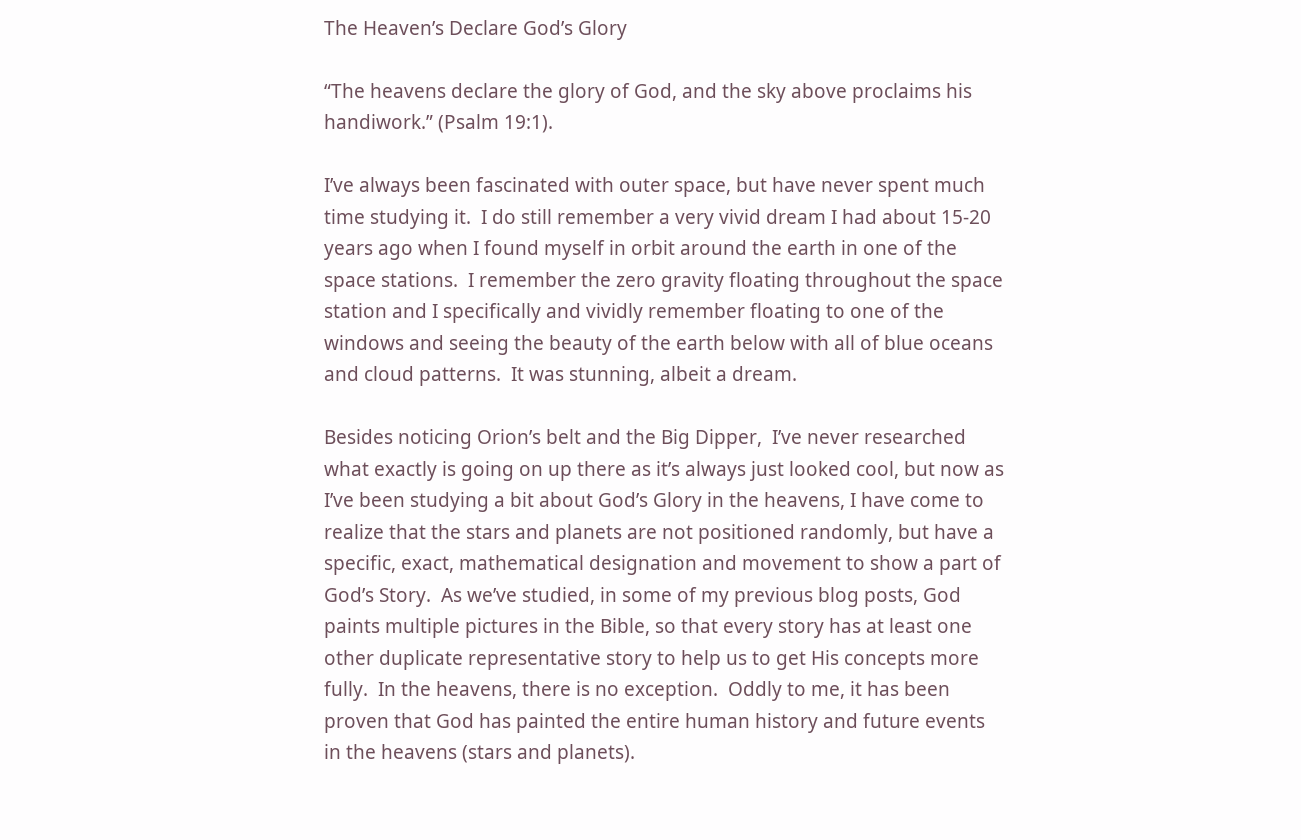The Heaven’s Declare God’s Glory

“The heavens declare the glory of God, and the sky above proclaims his handiwork.” (Psalm 19:1).

I’ve always been fascinated with outer space, but have never spent much time studying it.  I do still remember a very vivid dream I had about 15-20 years ago when I found myself in orbit around the earth in one of the space stations.  I remember the zero gravity floating throughout the space station and I specifically and vividly remember floating to one of the windows and seeing the beauty of the earth below with all of blue oceans and cloud patterns.  It was stunning, albeit a dream.

Besides noticing Orion’s belt and the Big Dipper,  I’ve never researched what exactly is going on up there as it’s always just looked cool, but now as I’ve been studying a bit about God’s Glory in the heavens, I have come to realize that the stars and planets are not positioned randomly, but have a specific, exact, mathematical designation and movement to show a part of God’s Story.  As we’ve studied, in some of my previous blog posts, God paints multiple pictures in the Bible, so that every story has at least one other duplicate representative story to help us to get His concepts more fully.  In the heavens, there is no exception.  Oddly to me, it has been proven that God has painted the entire human history and future events in the heavens (stars and planets).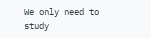We only need to study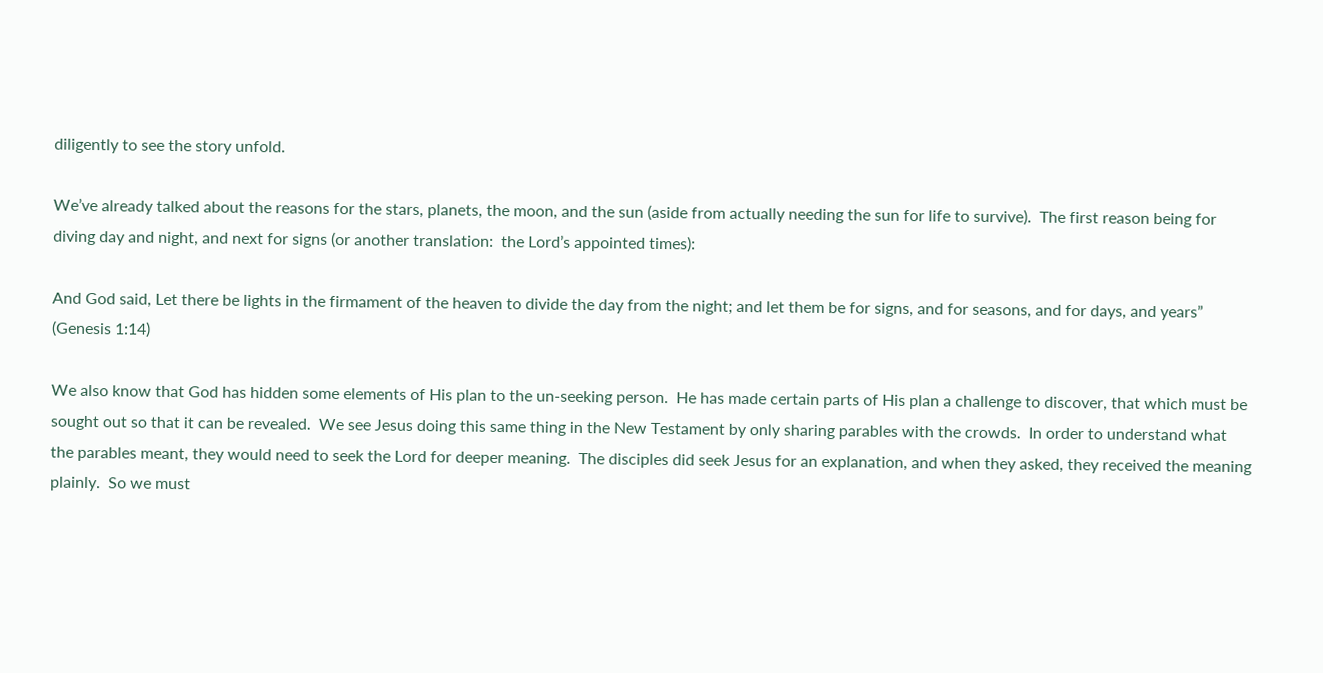diligently to see the story unfold.

We’ve already talked about the reasons for the stars, planets, the moon, and the sun (aside from actually needing the sun for life to survive).  The first reason being for diving day and night, and next for signs (or another translation:  the Lord’s appointed times):

And God said, Let there be lights in the firmament of the heaven to divide the day from the night; and let them be for signs, and for seasons, and for days, and years” (Genesis 1:14)

We also know that God has hidden some elements of His plan to the un-seeking person.  He has made certain parts of His plan a challenge to discover, that which must be sought out so that it can be revealed.  We see Jesus doing this same thing in the New Testament by only sharing parables with the crowds.  In order to understand what the parables meant, they would need to seek the Lord for deeper meaning.  The disciples did seek Jesus for an explanation, and when they asked, they received the meaning plainly.  So we must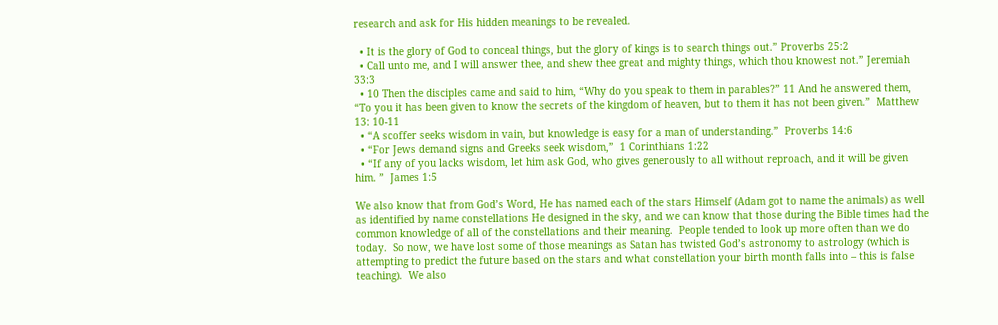research and ask for His hidden meanings to be revealed.

  • It is the glory of God to conceal things, but the glory of kings is to search things out.” Proverbs 25:2
  • Call unto me, and I will answer thee, and shew thee great and mighty things, which thou knowest not.” Jeremiah 33:3
  • 10 Then the disciples came and said to him, “Why do you speak to them in parables?” 11 And he answered them, “To you it has been given to know the secrets of the kingdom of heaven, but to them it has not been given.”  Matthew 13: 10-11
  • “A scoffer seeks wisdom in vain, but knowledge is easy for a man of understanding.”  Proverbs 14:6
  • “For Jews demand signs and Greeks seek wisdom,”  1 Corinthians 1:22
  • “If any of you lacks wisdom, let him ask God, who gives generously to all without reproach, and it will be given him. ”  James 1:5

We also know that from God’s Word, He has named each of the stars Himself (Adam got to name the animals) as well as identified by name constellations He designed in the sky, and we can know that those during the Bible times had the common knowledge of all of the constellations and their meaning.  People tended to look up more often than we do today.  So now, we have lost some of those meanings as Satan has twisted God’s astronomy to astrology (which is attempting to predict the future based on the stars and what constellation your birth month falls into – this is false teaching).  We also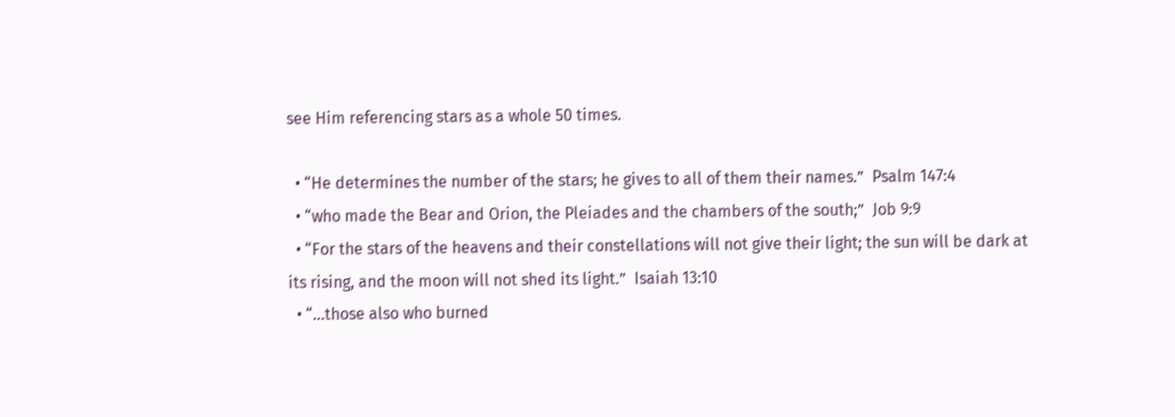see Him referencing stars as a whole 50 times.

  • “He determines the number of the stars; he gives to all of them their names.”  Psalm 147:4
  • “who made the Bear and Orion, the Pleiades and the chambers of the south;”  Job 9:9
  • “For the stars of the heavens and their constellations will not give their light; the sun will be dark at its rising, and the moon will not shed its light.”  Isaiah 13:10
  • “…those also who burned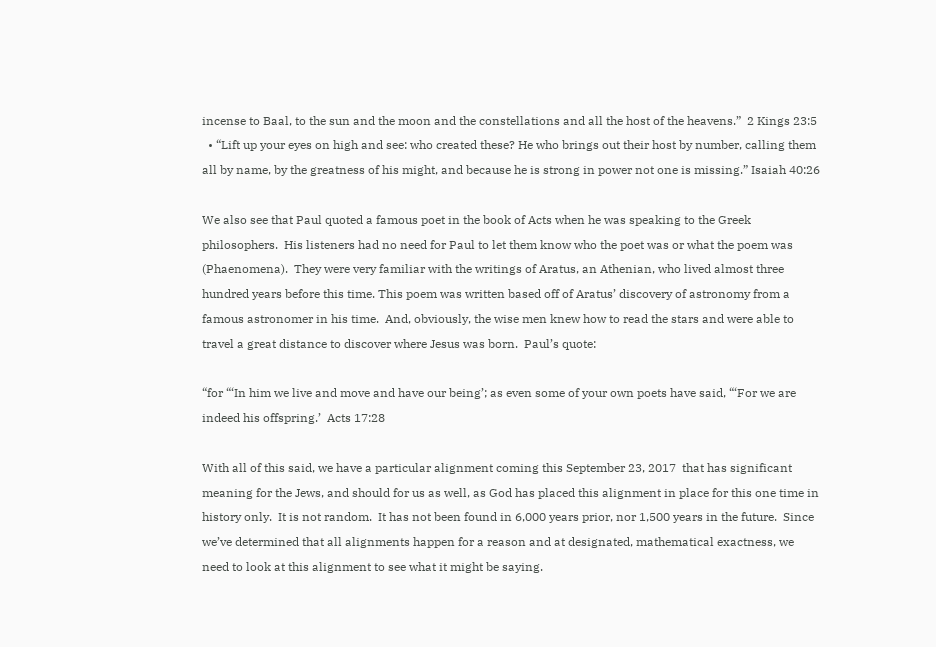incense to Baal, to the sun and the moon and the constellations and all the host of the heavens.”  2 Kings 23:5
  • “Lift up your eyes on high and see: who created these? He who brings out their host by number, calling them all by name, by the greatness of his might, and because he is strong in power not one is missing.” Isaiah 40:26

We also see that Paul quoted a famous poet in the book of Acts when he was speaking to the Greek philosophers.  His listeners had no need for Paul to let them know who the poet was or what the poem was (Phaenomena).  They were very familiar with the writings of Aratus, an Athenian, who lived almost three hundred years before this time. This poem was written based off of Aratus’ discovery of astronomy from a famous astronomer in his time.  And, obviously, the wise men knew how to read the stars and were able to travel a great distance to discover where Jesus was born.  Paul’s quote:

“for “‘In him we live and move and have our being’; as even some of your own poets have said, “‘For we are indeed his offspring.’  Acts 17:28

With all of this said, we have a particular alignment coming this September 23, 2017  that has significant meaning for the Jews, and should for us as well, as God has placed this alignment in place for this one time in history only.  It is not random.  It has not been found in 6,000 years prior, nor 1,500 years in the future.  Since we’ve determined that all alignments happen for a reason and at designated, mathematical exactness, we need to look at this alignment to see what it might be saying.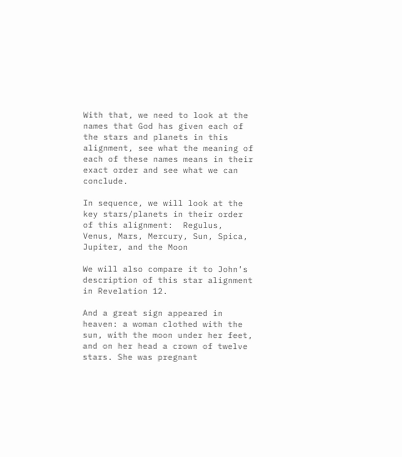With that, we need to look at the names that God has given each of the stars and planets in this alignment, see what the meaning of each of these names means in their exact order and see what we can conclude.

In sequence, we will look at the key stars/planets in their order of this alignment:  Regulus, Venus, Mars, Mercury, Sun, Spica, Jupiter, and the Moon

We will also compare it to John’s description of this star alignment in Revelation 12.

And a great sign appeared in heaven: a woman clothed with the sun, with the moon under her feet, and on her head a crown of twelve stars. She was pregnant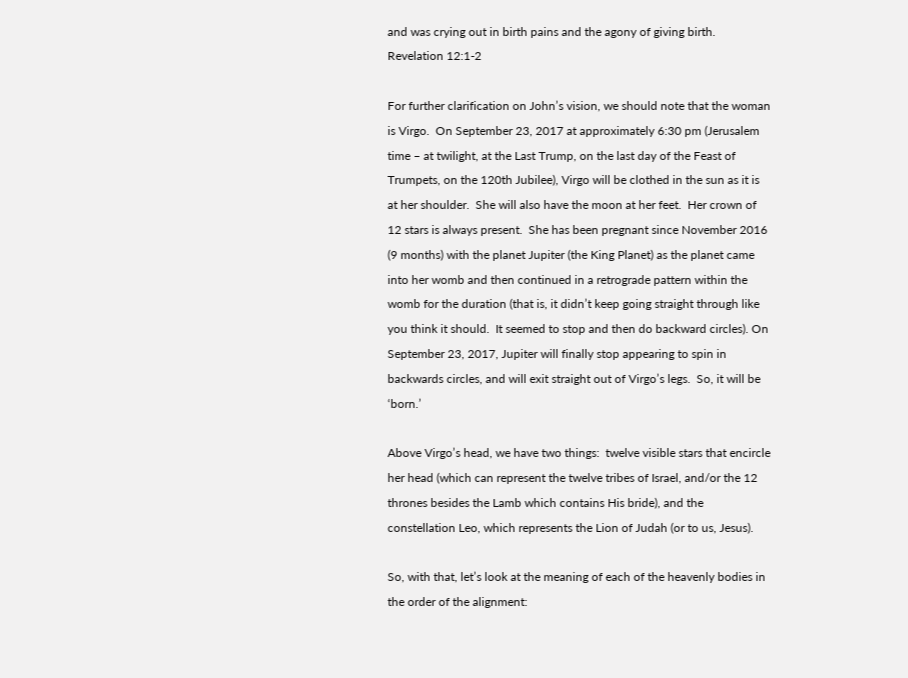and was crying out in birth pains and the agony of giving birth.  Revelation 12:1-2

For further clarification on John’s vision, we should note that the woman is Virgo.  On September 23, 2017 at approximately 6:30 pm (Jerusalem time – at twilight, at the Last Trump, on the last day of the Feast of Trumpets, on the 120th Jubilee), Virgo will be clothed in the sun as it is at her shoulder.  She will also have the moon at her feet.  Her crown of 12 stars is always present.  She has been pregnant since November 2016 (9 months) with the planet Jupiter (the King Planet) as the planet came into her womb and then continued in a retrograde pattern within the womb for the duration (that is, it didn’t keep going straight through like you think it should.  It seemed to stop and then do backward circles). On September 23, 2017, Jupiter will finally stop appearing to spin in backwards circles, and will exit straight out of Virgo’s legs.  So, it will be ‘born.’

Above Virgo’s head, we have two things:  twelve visible stars that encircle her head (which can represent the twelve tribes of Israel, and/or the 12 thrones besides the Lamb which contains His bride), and the constellation Leo, which represents the Lion of Judah (or to us, Jesus).

So, with that, let’s look at the meaning of each of the heavenly bodies in the order of the alignment: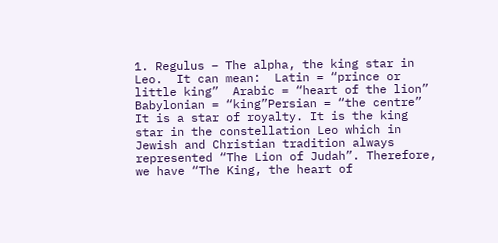1. Regulus – The alpha, the king star in Leo.  It can mean:  Latin = “prince or little king”  Arabic = “heart of the lion”   Babylonian = “king”Persian = “the centre”   It is a star of royalty. It is the king star in the constellation Leo which in Jewish and Christian tradition always represented “The Lion of Judah”. Therefore, we have “The King, the heart of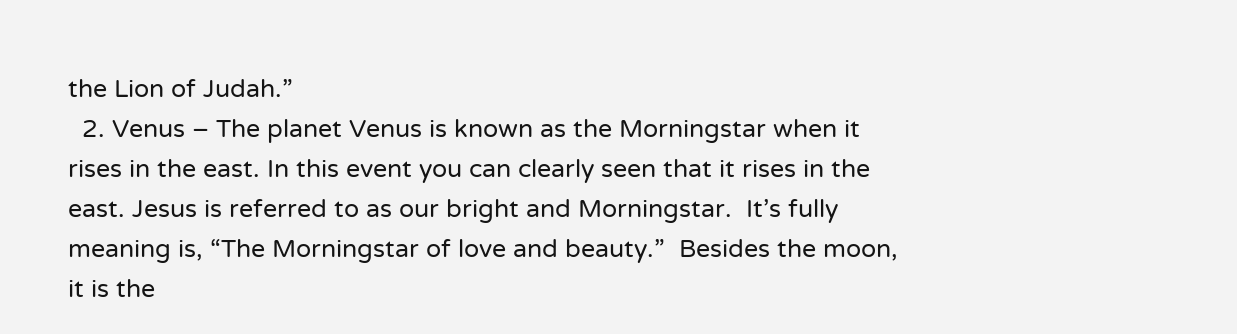the Lion of Judah.”
  2. Venus – The planet Venus is known as the Morningstar when it rises in the east. In this event you can clearly seen that it rises in the east. Jesus is referred to as our bright and Morningstar.  It’s fully meaning is, “The Morningstar of love and beauty.”  Besides the moon, it is the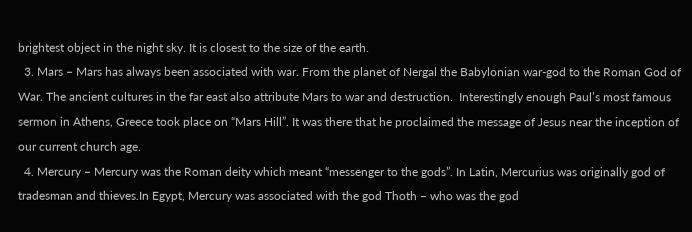brightest object in the night sky. It is closest to the size of the earth.
  3. Mars – Mars has always been associated with war. From the planet of Nergal the Babylonian war-god to the Roman God of War. The ancient cultures in the far east also attribute Mars to war and destruction.  Interestingly enough Paul’s most famous sermon in Athens, Greece took place on “Mars Hill”. It was there that he proclaimed the message of Jesus near the inception of our current church age.
  4. Mercury – Mercury was the Roman deity which meant “messenger to the gods”. In Latin, Mercurius was originally god of tradesman and thieves.In Egypt, Mercury was associated with the god Thoth – who was the god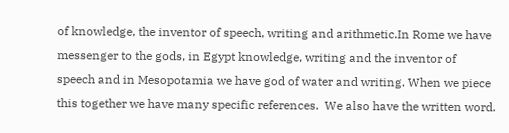of knowledge, the inventor of speech, writing and arithmetic.In Rome we have messenger to the gods, in Egypt knowledge, writing and the inventor of speech and in Mesopotamia we have god of water and writing. When we piece this together we have many specific references.  We also have the written word.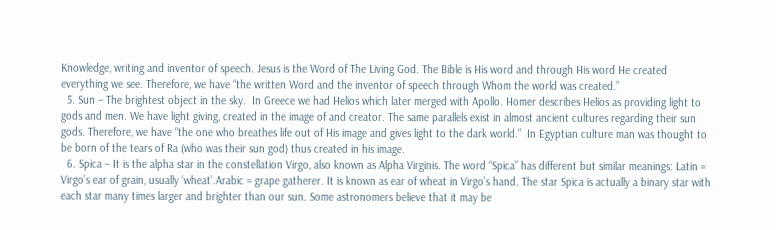Knowledge, writing and inventor of speech. Jesus is the Word of The Living God. The Bible is His word and through His word He created everything we see. Therefore, we have “the written Word and the inventor of speech through Whom the world was created.”
  5. Sun – The brightest object in the sky.  In Greece we had Helios which later merged with Apollo. Homer describes Helios as providing light to gods and men. We have light giving, created in the image of and creator. The same parallels exist in almost ancient cultures regarding their sun gods. Therefore, we have “the one who breathes life out of His image and gives light to the dark world.”  In Egyptian culture man was thought to be born of the tears of Ra (who was their sun god) thus created in his image.
  6. Spica – It is the alpha star in the constellation Virgo, also known as Alpha Virginis. The word “Spica” has different but similar meanings: Latin = Virgo’s ear of grain, usually ‘wheat’.Arabic = grape gatherer. It is known as ear of wheat in Virgo’s hand. The star Spica is actually a binary star with each star many times larger and brighter than our sun. Some astronomers believe that it may be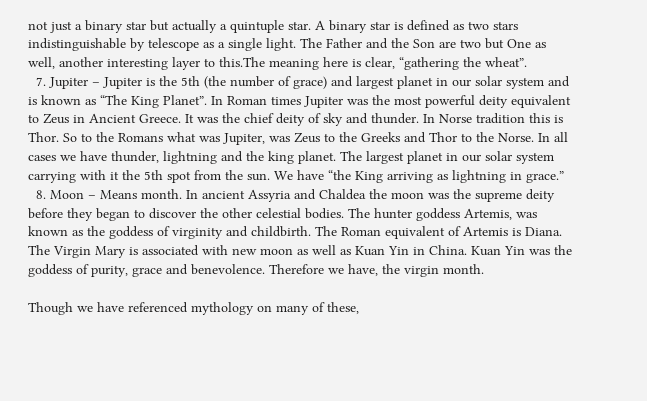not just a binary star but actually a quintuple star. A binary star is defined as two stars indistinguishable by telescope as a single light. The Father and the Son are two but One as well, another interesting layer to this.The meaning here is clear, “gathering the wheat”.
  7. Jupiter – Jupiter is the 5th (the number of grace) and largest planet in our solar system and is known as “The King Planet”. In Roman times Jupiter was the most powerful deity equivalent to Zeus in Ancient Greece. It was the chief deity of sky and thunder. In Norse tradition this is Thor. So to the Romans what was Jupiter, was Zeus to the Greeks and Thor to the Norse. In all cases we have thunder, lightning and the king planet. The largest planet in our solar system carrying with it the 5th spot from the sun. We have “the King arriving as lightning in grace.”
  8. Moon – Means month. In ancient Assyria and Chaldea the moon was the supreme deity before they began to discover the other celestial bodies. The hunter goddess Artemis, was known as the goddess of virginity and childbirth. The Roman equivalent of Artemis is Diana. The Virgin Mary is associated with new moon as well as Kuan Yin in China. Kuan Yin was the goddess of purity, grace and benevolence. Therefore we have, the virgin month.

Though we have referenced mythology on many of these,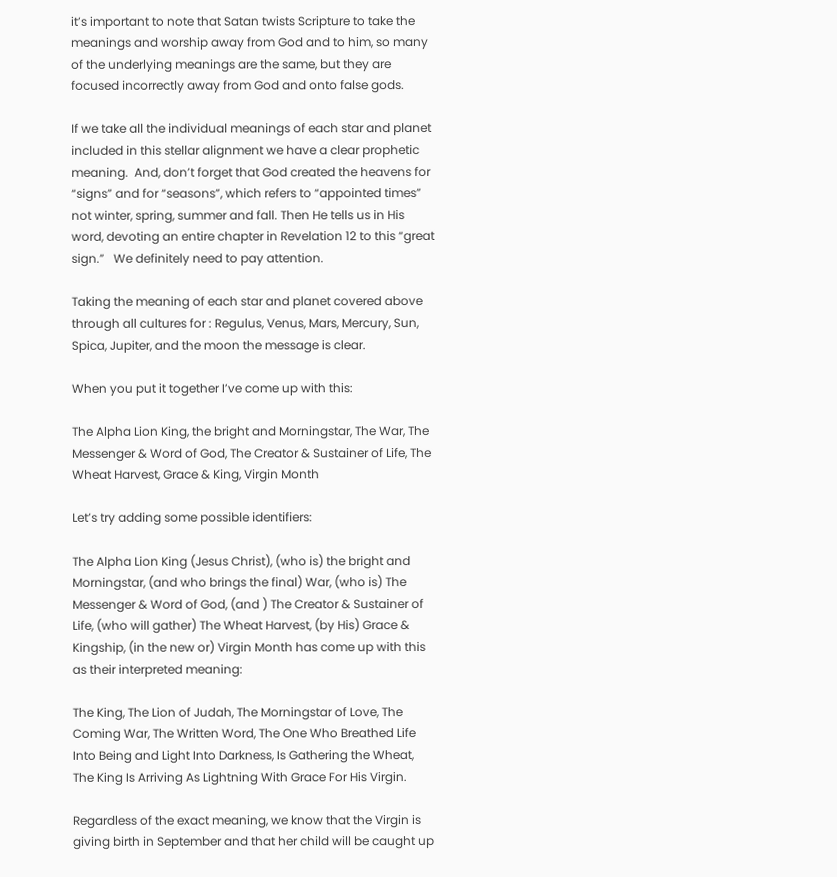it’s important to note that Satan twists Scripture to take the meanings and worship away from God and to him, so many of the underlying meanings are the same, but they are focused incorrectly away from God and onto false gods.

If we take all the individual meanings of each star and planet included in this stellar alignment we have a clear prophetic meaning.  And, don’t forget that God created the heavens for “signs” and for “seasons”, which refers to “appointed times” not winter, spring, summer and fall. Then He tells us in His word, devoting an entire chapter in Revelation 12 to this “great sign.”   We definitely need to pay attention.

Taking the meaning of each star and planet covered above through all cultures for : Regulus, Venus, Mars, Mercury, Sun, Spica, Jupiter, and the moon the message is clear.

When you put it together I’ve come up with this:

The Alpha Lion King, the bright and Morningstar, The War, The Messenger & Word of God, The Creator & Sustainer of Life, The Wheat Harvest, Grace & King, Virgin Month

Let’s try adding some possible identifiers:

The Alpha Lion King (Jesus Christ), (who is) the bright and Morningstar, (and who brings the final) War, (who is) The Messenger & Word of God, (and ) The Creator & Sustainer of Life, (who will gather) The Wheat Harvest, (by His) Grace & Kingship, (in the new or) Virgin Month has come up with this as their interpreted meaning:

The King, The Lion of Judah, The Morningstar of Love, The Coming War, The Written Word, The One Who Breathed Life Into Being and Light Into Darkness, Is Gathering the Wheat, The King Is Arriving As Lightning With Grace For His Virgin.

Regardless of the exact meaning, we know that the Virgin is giving birth in September and that her child will be caught up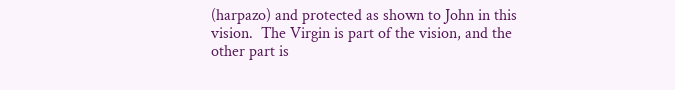(harpazo) and protected as shown to John in this vision.  The Virgin is part of the vision, and the other part is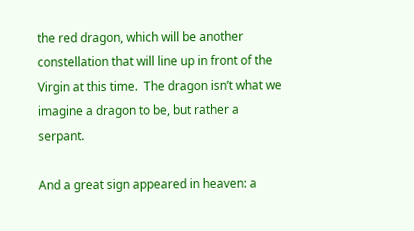the red dragon, which will be another constellation that will line up in front of the Virgin at this time.  The dragon isn’t what we imagine a dragon to be, but rather a serpant.

And a great sign appeared in heaven: a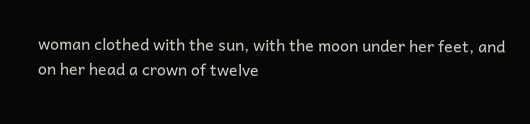woman clothed with the sun, with the moon under her feet, and on her head a crown of twelve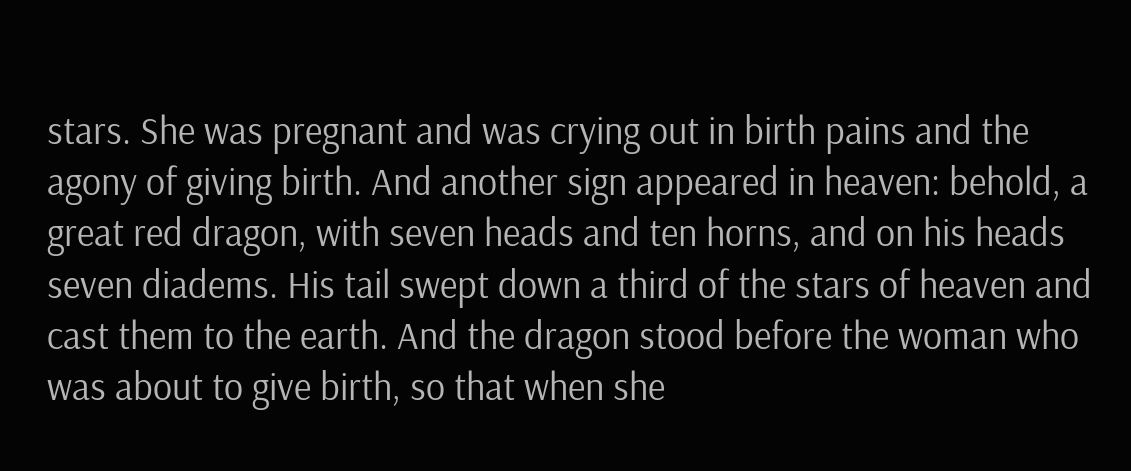stars. She was pregnant and was crying out in birth pains and the agony of giving birth. And another sign appeared in heaven: behold, a great red dragon, with seven heads and ten horns, and on his heads seven diadems. His tail swept down a third of the stars of heaven and cast them to the earth. And the dragon stood before the woman who was about to give birth, so that when she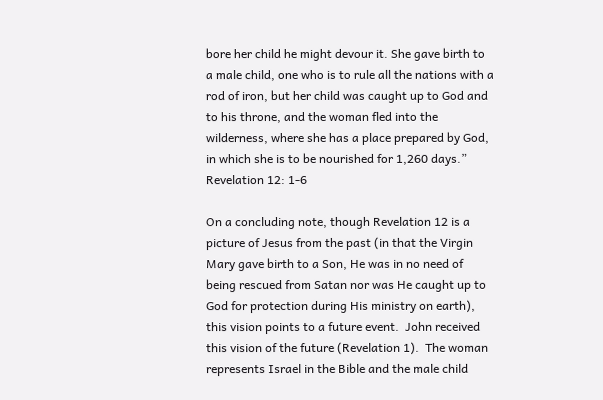bore her child he might devour it. She gave birth to a male child, one who is to rule all the nations with a rod of iron, but her child was caught up to God and to his throne, and the woman fled into the wilderness, where she has a place prepared by God, in which she is to be nourished for 1,260 days.”  Revelation 12: 1-6

On a concluding note, though Revelation 12 is a picture of Jesus from the past (in that the Virgin Mary gave birth to a Son, He was in no need of being rescued from Satan nor was He caught up to God for protection during His ministry on earth), this vision points to a future event.  John received this vision of the future (Revelation 1).  The woman represents Israel in the Bible and the male child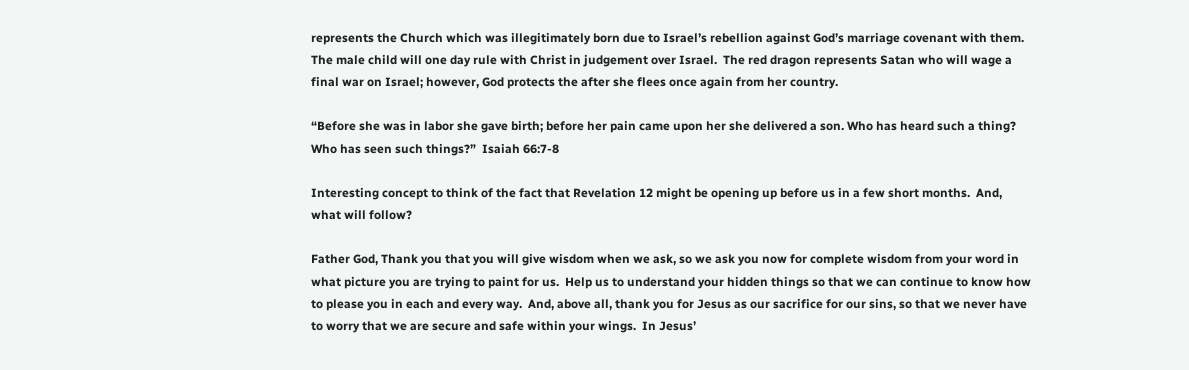represents the Church which was illegitimately born due to Israel’s rebellion against God’s marriage covenant with them.  The male child will one day rule with Christ in judgement over Israel.  The red dragon represents Satan who will wage a final war on Israel; however, God protects the after she flees once again from her country.

“Before she was in labor she gave birth; before her pain came upon her she delivered a son. Who has heard such a thing? Who has seen such things?”  Isaiah 66:7-8

Interesting concept to think of the fact that Revelation 12 might be opening up before us in a few short months.  And, what will follow?

Father God, Thank you that you will give wisdom when we ask, so we ask you now for complete wisdom from your word in what picture you are trying to paint for us.  Help us to understand your hidden things so that we can continue to know how to please you in each and every way.  And, above all, thank you for Jesus as our sacrifice for our sins, so that we never have to worry that we are secure and safe within your wings.  In Jesus’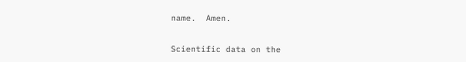name.  Amen.


Scientific data on the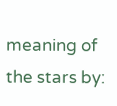meaning of the stars by: